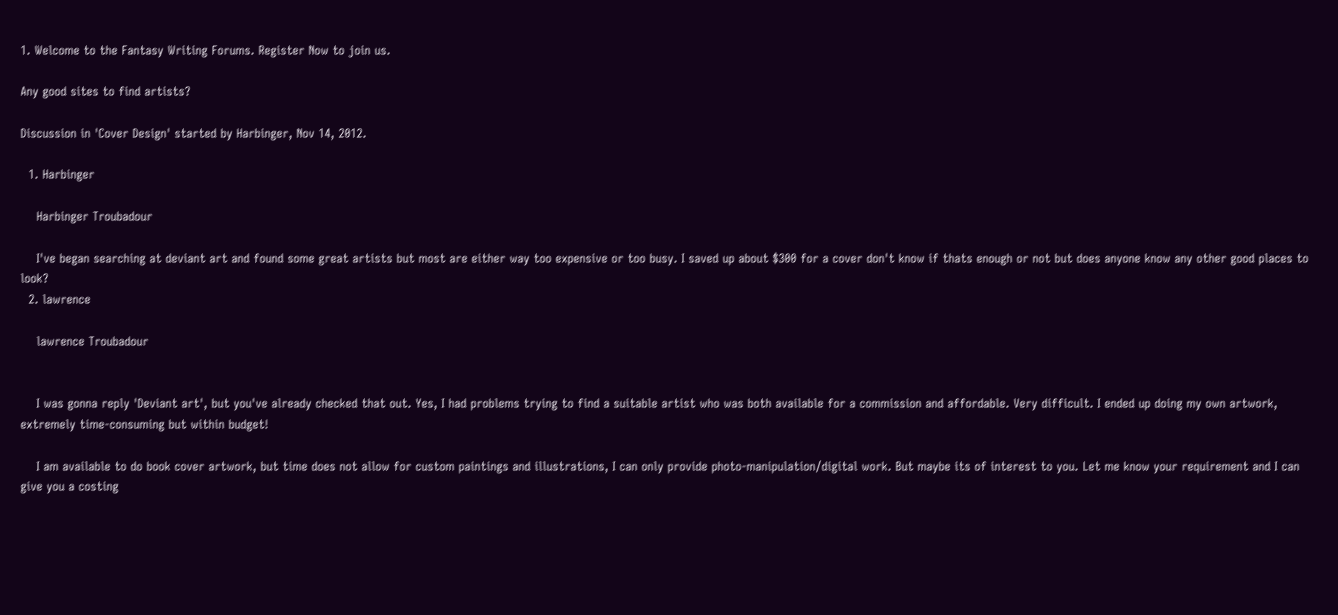1. Welcome to the Fantasy Writing Forums. Register Now to join us.

Any good sites to find artists?

Discussion in 'Cover Design' started by Harbinger, Nov 14, 2012.

  1. Harbinger

    Harbinger Troubadour

    I've began searching at deviant art and found some great artists but most are either way too expensive or too busy. I saved up about $300 for a cover don't know if thats enough or not but does anyone know any other good places to look?
  2. lawrence

    lawrence Troubadour


    I was gonna reply 'Deviant art', but you've already checked that out. Yes, I had problems trying to find a suitable artist who was both available for a commission and affordable. Very difficult. I ended up doing my own artwork, extremely time-consuming but within budget!

    I am available to do book cover artwork, but time does not allow for custom paintings and illustrations, I can only provide photo-manipulation/digital work. But maybe its of interest to you. Let me know your requirement and I can give you a costing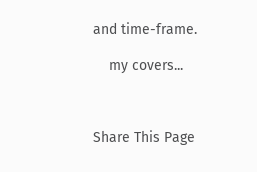and time-frame.

    my covers...



Share This Page